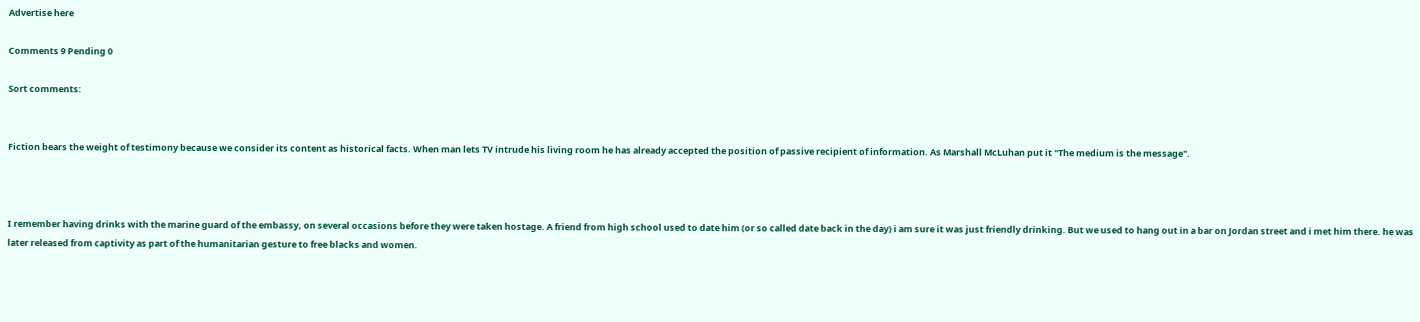Advertise here

Comments 9 Pending 0

Sort comments:


Fiction bears the weight of testimony because we consider its content as historical facts. When man lets TV intrude his living room he has already accepted the position of passive recipient of information. As Marshall McLuhan put it "The medium is the message".



I remember having drinks with the marine guard of the embassy, on several occasions before they were taken hostage. A friend from high school used to date him (or so called date back in the day) i am sure it was just friendly drinking. But we used to hang out in a bar on Jordan street and i met him there. he was later released from captivity as part of the humanitarian gesture to free blacks and women.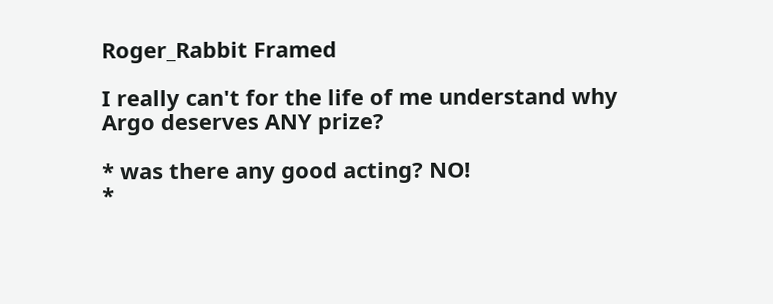Roger_Rabbit Framed

I really can't for the life of me understand why Argo deserves ANY prize?

* was there any good acting? NO!
*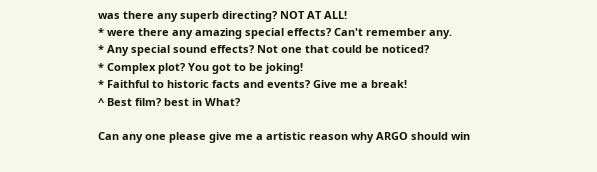was there any superb directing? NOT AT ALL!
* were there any amazing special effects? Can't remember any.
* Any special sound effects? Not one that could be noticed?
* Complex plot? You got to be joking!
* Faithful to historic facts and events? Give me a break!
^ Best film? best in What?

Can any one please give me a artistic reason why ARGO should win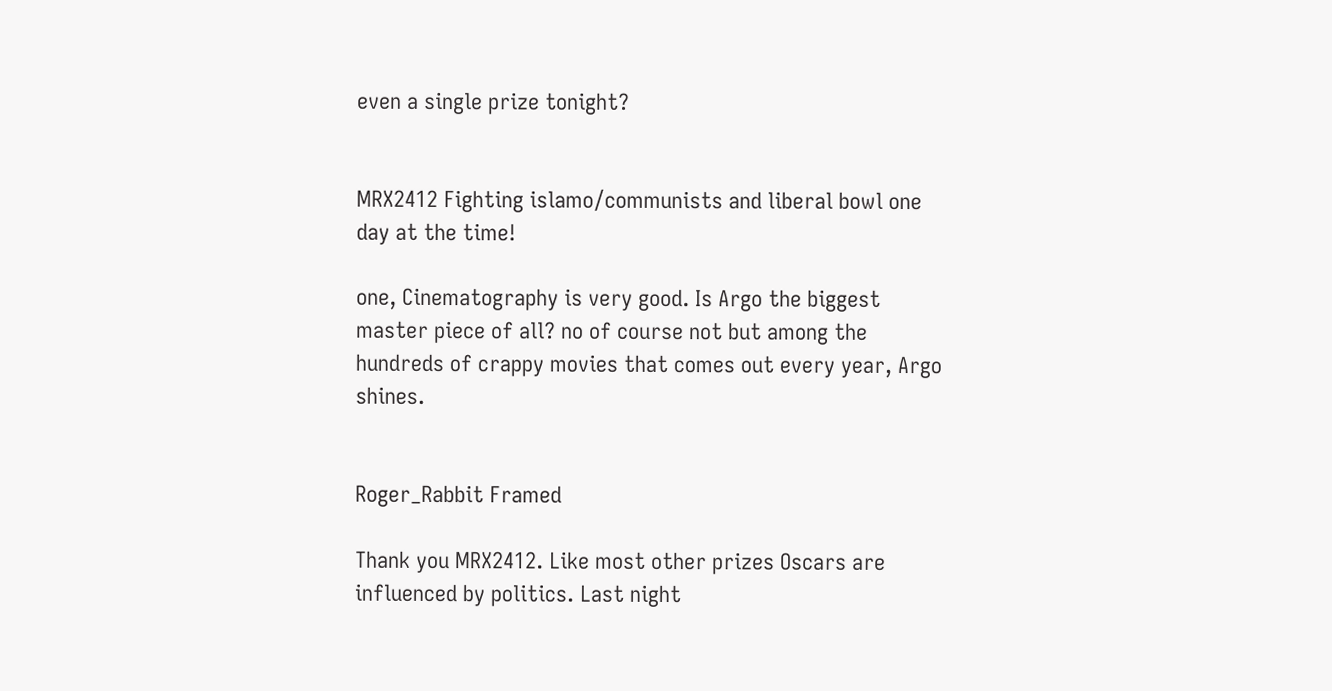even a single prize tonight?


MRX2412 Fighting islamo/communists and liberal bowl one day at the time!

one, Cinematography is very good. Is Argo the biggest master piece of all? no of course not but among the hundreds of crappy movies that comes out every year, Argo shines.


Roger_Rabbit Framed

Thank you MRX2412. Like most other prizes Oscars are influenced by politics. Last night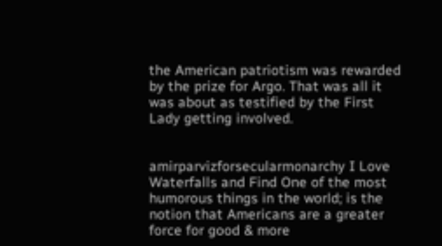the American patriotism was rewarded by the prize for Argo. That was all it was about as testified by the First Lady getting involved.


amirparvizforsecularmonarchy I Love Waterfalls and Find One of the most humorous things in the world; is the notion that Americans are a greater force for good & more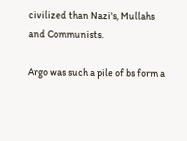civilized than Nazi's, Mullahs and Communists.

Argo was such a pile of bs form a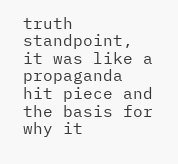truth standpoint, it was like a propaganda hit piece and the basis for why it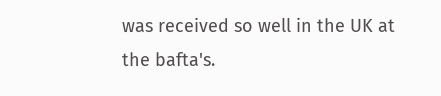was received so well in the UK at the bafta's.